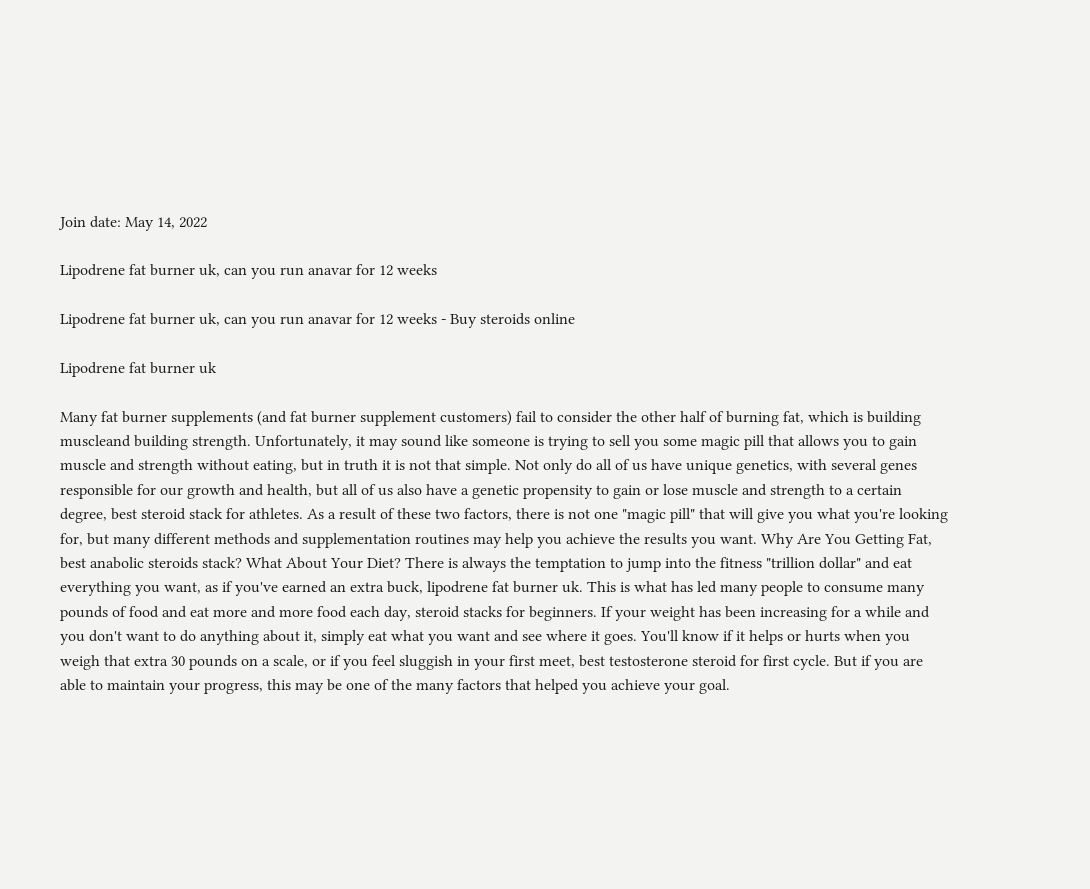Join date: May 14, 2022

Lipodrene fat burner uk, can you run anavar for 12 weeks

Lipodrene fat burner uk, can you run anavar for 12 weeks - Buy steroids online

Lipodrene fat burner uk

Many fat burner supplements (and fat burner supplement customers) fail to consider the other half of burning fat, which is building muscleand building strength. Unfortunately, it may sound like someone is trying to sell you some magic pill that allows you to gain muscle and strength without eating, but in truth it is not that simple. Not only do all of us have unique genetics, with several genes responsible for our growth and health, but all of us also have a genetic propensity to gain or lose muscle and strength to a certain degree, best steroid stack for athletes. As a result of these two factors, there is not one "magic pill" that will give you what you're looking for, but many different methods and supplementation routines may help you achieve the results you want. Why Are You Getting Fat, best anabolic steroids stack? What About Your Diet? There is always the temptation to jump into the fitness "trillion dollar" and eat everything you want, as if you've earned an extra buck, lipodrene fat burner uk. This is what has led many people to consume many pounds of food and eat more and more food each day, steroid stacks for beginners. If your weight has been increasing for a while and you don't want to do anything about it, simply eat what you want and see where it goes. You'll know if it helps or hurts when you weigh that extra 30 pounds on a scale, or if you feel sluggish in your first meet, best testosterone steroid for first cycle. But if you are able to maintain your progress, this may be one of the many factors that helped you achieve your goal.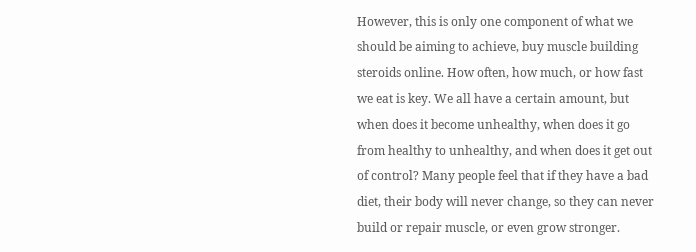However, this is only one component of what we should be aiming to achieve, buy muscle building steroids online. How often, how much, or how fast we eat is key. We all have a certain amount, but when does it become unhealthy, when does it go from healthy to unhealthy, and when does it get out of control? Many people feel that if they have a bad diet, their body will never change, so they can never build or repair muscle, or even grow stronger.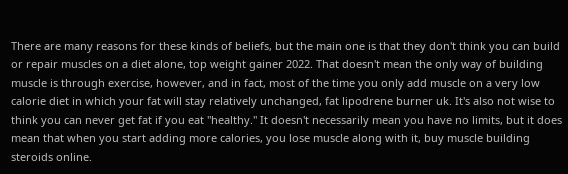There are many reasons for these kinds of beliefs, but the main one is that they don't think you can build or repair muscles on a diet alone, top weight gainer 2022. That doesn't mean the only way of building muscle is through exercise, however, and in fact, most of the time you only add muscle on a very low calorie diet in which your fat will stay relatively unchanged, fat lipodrene burner uk. It's also not wise to think you can never get fat if you eat "healthy." It doesn't necessarily mean you have no limits, but it does mean that when you start adding more calories, you lose muscle along with it, buy muscle building steroids online.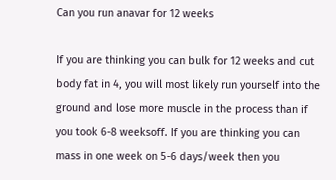Can you run anavar for 12 weeks

If you are thinking you can bulk for 12 weeks and cut body fat in 4, you will most likely run yourself into the ground and lose more muscle in the process than if you took 6-8 weeksoff. If you are thinking you can mass in one week on 5-6 days/week then you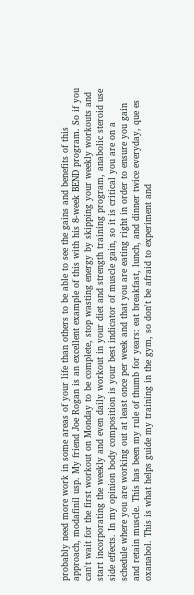probably need more work in some areas of your life than others to be able to see the gains and benefits of this approach, modafinil usp. My friend Joe Rogan is an excellent example of this with his 8-week BEND program. So if you can't wait for the first workout on Monday to be complete, stop wasting energy by skipping your weekly workouts and start incorporating the weekly and even daily workout in your diet and strength training program, anabolic steroid use side effects. In my opinion body composition is your best indicator of muscle gain, so it is critical you are on a schedule where you are working out at least once per week and that you are eating right in order to ensure you gain and retain muscle. This has been my rule of thumb for years: eat breakfast, lunch, and dinner twice everyday, que es oxanabol. This is what helps guide my training in the gym, so don't be afraid to experiment and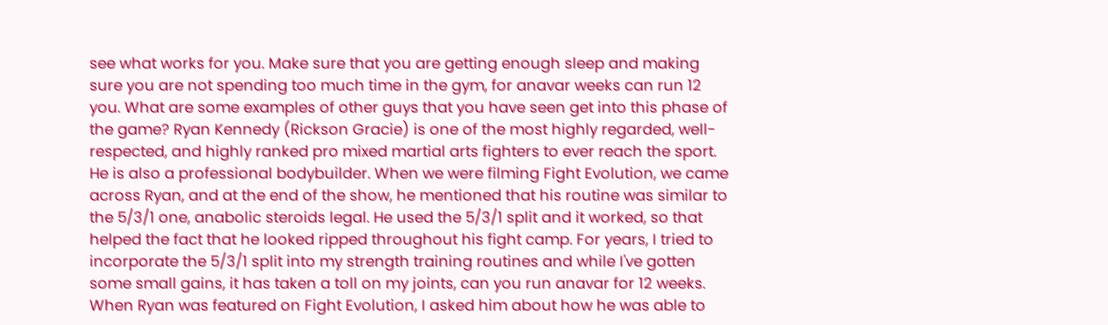see what works for you. Make sure that you are getting enough sleep and making sure you are not spending too much time in the gym, for anavar weeks can run 12 you. What are some examples of other guys that you have seen get into this phase of the game? Ryan Kennedy (Rickson Gracie) is one of the most highly regarded, well-respected, and highly ranked pro mixed martial arts fighters to ever reach the sport. He is also a professional bodybuilder. When we were filming Fight Evolution, we came across Ryan, and at the end of the show, he mentioned that his routine was similar to the 5/3/1 one, anabolic steroids legal. He used the 5/3/1 split and it worked, so that helped the fact that he looked ripped throughout his fight camp. For years, I tried to incorporate the 5/3/1 split into my strength training routines and while I've gotten some small gains, it has taken a toll on my joints, can you run anavar for 12 weeks. When Ryan was featured on Fight Evolution, I asked him about how he was able to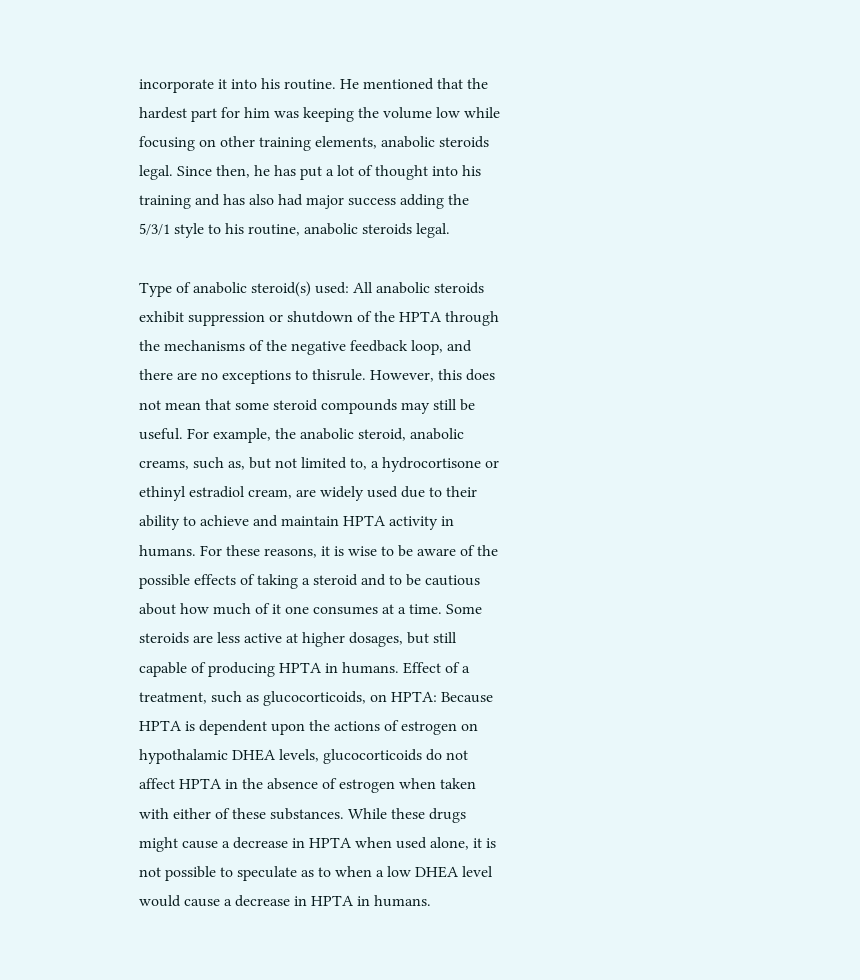incorporate it into his routine. He mentioned that the hardest part for him was keeping the volume low while focusing on other training elements, anabolic steroids legal. Since then, he has put a lot of thought into his training and has also had major success adding the 5/3/1 style to his routine, anabolic steroids legal.

Type of anabolic steroid(s) used: All anabolic steroids exhibit suppression or shutdown of the HPTA through the mechanisms of the negative feedback loop, and there are no exceptions to thisrule. However, this does not mean that some steroid compounds may still be useful. For example, the anabolic steroid, anabolic creams, such as, but not limited to, a hydrocortisone or ethinyl estradiol cream, are widely used due to their ability to achieve and maintain HPTA activity in humans. For these reasons, it is wise to be aware of the possible effects of taking a steroid and to be cautious about how much of it one consumes at a time. Some steroids are less active at higher dosages, but still capable of producing HPTA in humans. Effect of a treatment, such as glucocorticoids, on HPTA: Because HPTA is dependent upon the actions of estrogen on hypothalamic DHEA levels, glucocorticoids do not affect HPTA in the absence of estrogen when taken with either of these substances. While these drugs might cause a decrease in HPTA when used alone, it is not possible to speculate as to when a low DHEA level would cause a decrease in HPTA in humans.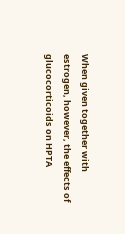When given together with estrogen, however, the effects of glucocorticoids on HPTA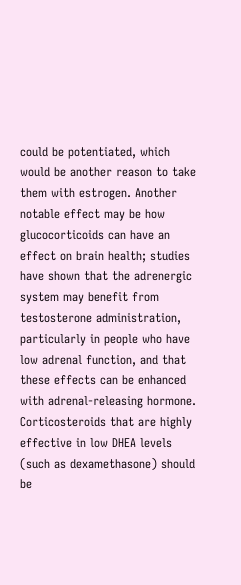could be potentiated, which would be another reason to take them with estrogen. Another notable effect may be how glucocorticoids can have an effect on brain health; studies have shown that the adrenergic system may benefit from testosterone administration, particularly in people who have low adrenal function, and that these effects can be enhanced with adrenal-releasing hormone. Corticosteroids that are highly effective in low DHEA levels (such as dexamethasone) should be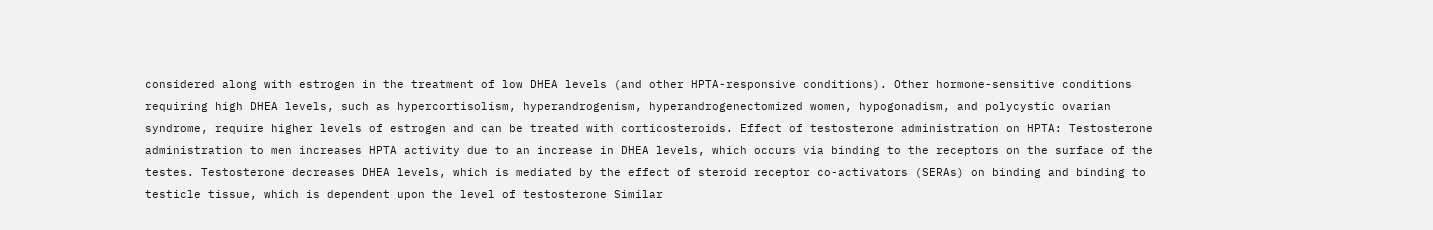considered along with estrogen in the treatment of low DHEA levels (and other HPTA-responsive conditions). Other hormone-sensitive conditions requiring high DHEA levels, such as hypercortisolism, hyperandrogenism, hyperandrogenectomized women, hypogonadism, and polycystic ovarian syndrome, require higher levels of estrogen and can be treated with corticosteroids. Effect of testosterone administration on HPTA: Testosterone administration to men increases HPTA activity due to an increase in DHEA levels, which occurs via binding to the receptors on the surface of the testes. Testosterone decreases DHEA levels, which is mediated by the effect of steroid receptor co-activators (SERAs) on binding and binding to testicle tissue, which is dependent upon the level of testosterone Similar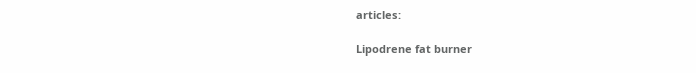articles:

Lipodrene fat burner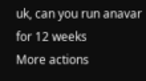uk, can you run anavar for 12 weeks
More actions